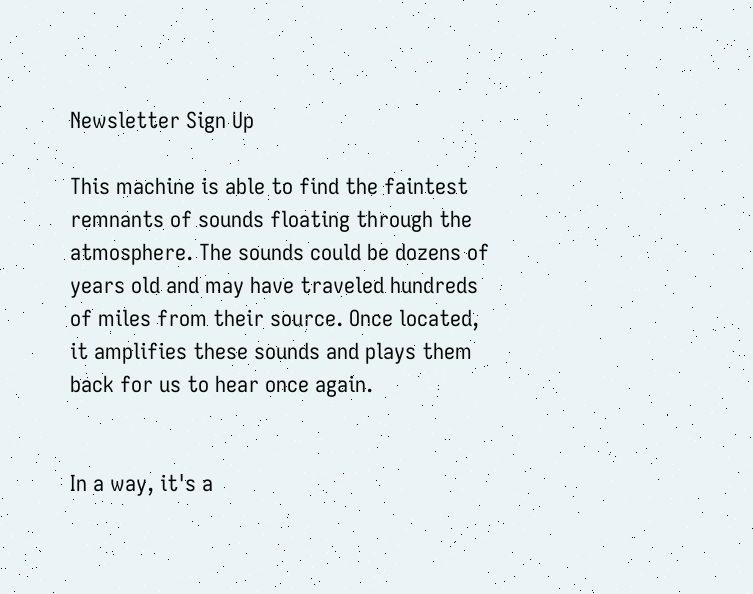Newsletter Sign Up

This machine is able to find the faintest remnants of sounds floating through the atmosphere. The sounds could be dozens of years old and may have traveled hundreds of miles from their source. Once located, it amplifies these sounds and plays them back for us to hear once again.


In a way, it's a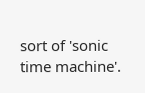sort of 'sonic time machine'.